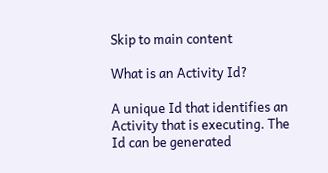Skip to main content

What is an Activity Id?

A unique Id that identifies an Activity that is executing. The Id can be generated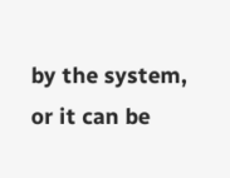by the system, or it can be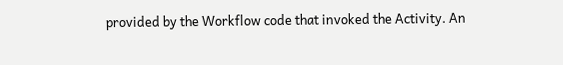provided by the Workflow code that invoked the Activity. An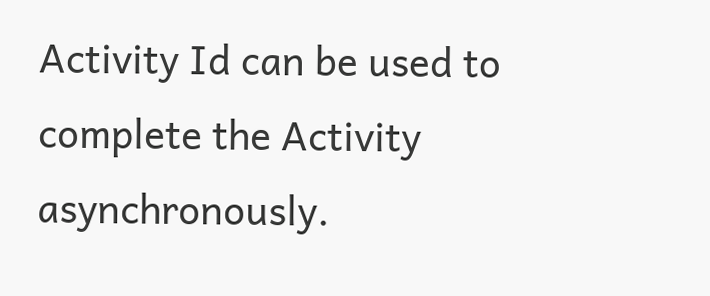Activity Id can be used to complete the Activity asynchronously.